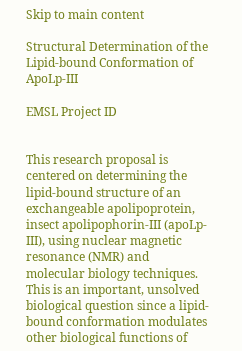Skip to main content

Structural Determination of the Lipid-bound Conformation of ApoLp-III

EMSL Project ID


This research proposal is centered on determining the lipid-bound structure of an exchangeable apolipoprotein, insect apolipophorin-III (apoLp-III), using nuclear magnetic resonance (NMR) and molecular biology techniques. This is an important, unsolved biological question since a lipid-bound conformation modulates other biological functions of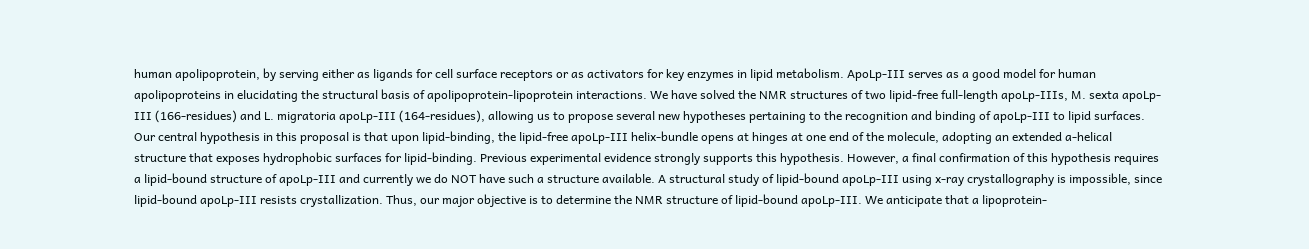human apolipoprotein, by serving either as ligands for cell surface receptors or as activators for key enzymes in lipid metabolism. ApoLp-III serves as a good model for human apolipoproteins in elucidating the structural basis of apolipoprotein-lipoprotein interactions. We have solved the NMR structures of two lipid-free full-length apoLp-IIIs, M. sexta apoLp-III (166-residues) and L. migratoria apoLp-III (164-residues), allowing us to propose several new hypotheses pertaining to the recognition and binding of apoLp-III to lipid surfaces. Our central hypothesis in this proposal is that upon lipid-binding, the lipid-free apoLp-III helix-bundle opens at hinges at one end of the molecule, adopting an extended a-helical structure that exposes hydrophobic surfaces for lipid-binding. Previous experimental evidence strongly supports this hypothesis. However, a final confirmation of this hypothesis requires a lipid-bound structure of apoLp-III and currently we do NOT have such a structure available. A structural study of lipid-bound apoLp-III using x-ray crystallography is impossible, since lipid-bound apoLp-III resists crystallization. Thus, our major objective is to determine the NMR structure of lipid-bound apoLp-III. We anticipate that a lipoprotein-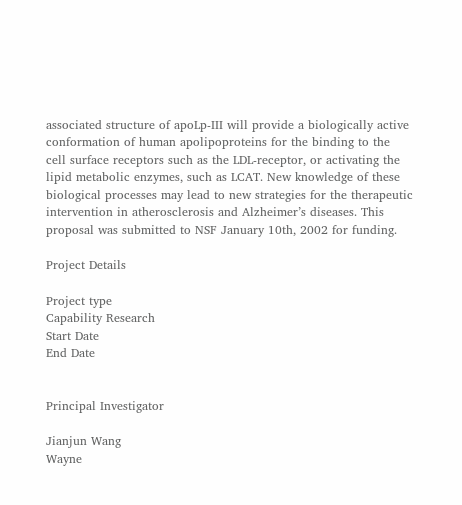associated structure of apoLp-III will provide a biologically active conformation of human apolipoproteins for the binding to the cell surface receptors such as the LDL-receptor, or activating the lipid metabolic enzymes, such as LCAT. New knowledge of these biological processes may lead to new strategies for the therapeutic intervention in atherosclerosis and Alzheimer’s diseases. This proposal was submitted to NSF January 10th, 2002 for funding.

Project Details

Project type
Capability Research
Start Date
End Date


Principal Investigator

Jianjun Wang
Wayne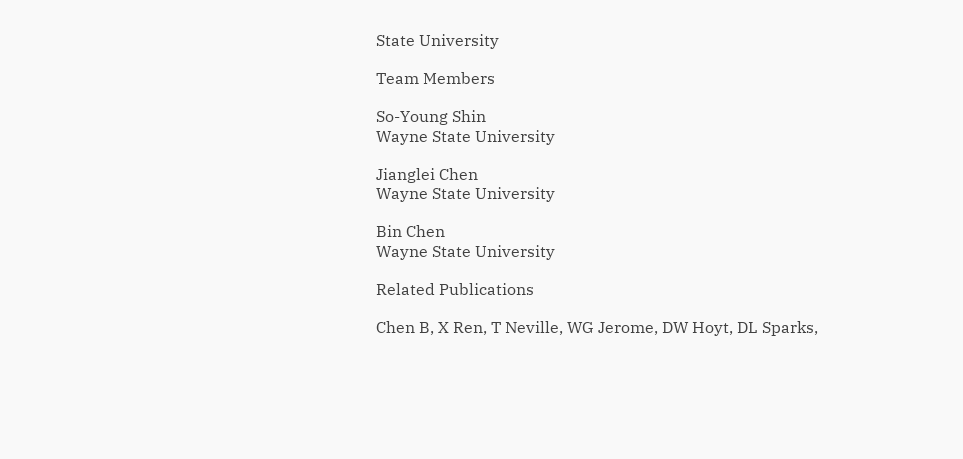State University

Team Members

So-Young Shin
Wayne State University

Jianglei Chen
Wayne State University

Bin Chen
Wayne State University

Related Publications

Chen B, X Ren, T Neville, WG Jerome, DW Hoyt, DL Sparks,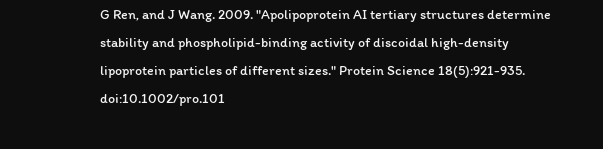G Ren, and J Wang. 2009. "Apolipoprotein AI tertiary structures determine stability and phospholipid-binding activity of discoidal high-density lipoprotein particles of different sizes." Protein Science 18(5):921-935. doi:10.1002/pro.101